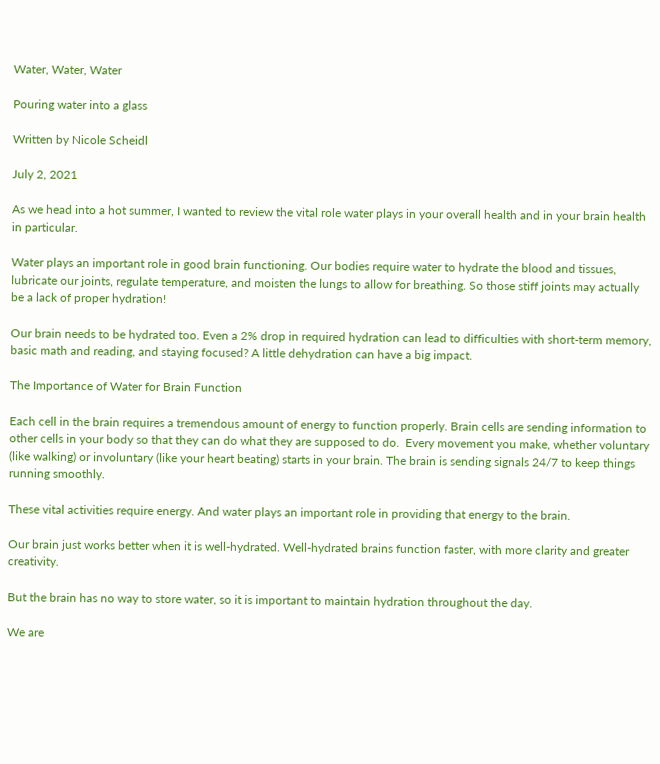Water, Water, Water

Pouring water into a glass

Written by Nicole Scheidl

July 2, 2021

As we head into a hot summer, I wanted to review the vital role water plays in your overall health and in your brain health in particular.

Water plays an important role in good brain functioning. Our bodies require water to hydrate the blood and tissues, lubricate our joints, regulate temperature, and moisten the lungs to allow for breathing. So those stiff joints may actually be a lack of proper hydration!

Our brain needs to be hydrated too. Even a 2% drop in required hydration can lead to difficulties with short-term memory, basic math and reading, and staying focused? A little dehydration can have a big impact.

The Importance of Water for Brain Function

Each cell in the brain requires a tremendous amount of energy to function properly. Brain cells are sending information to other cells in your body so that they can do what they are supposed to do.  Every movement you make, whether voluntary (like walking) or involuntary (like your heart beating) starts in your brain. The brain is sending signals 24/7 to keep things running smoothly.

These vital activities require energy. And water plays an important role in providing that energy to the brain.

Our brain just works better when it is well-hydrated. Well-hydrated brains function faster, with more clarity and greater creativity.

But the brain has no way to store water, so it is important to maintain hydration throughout the day.

We are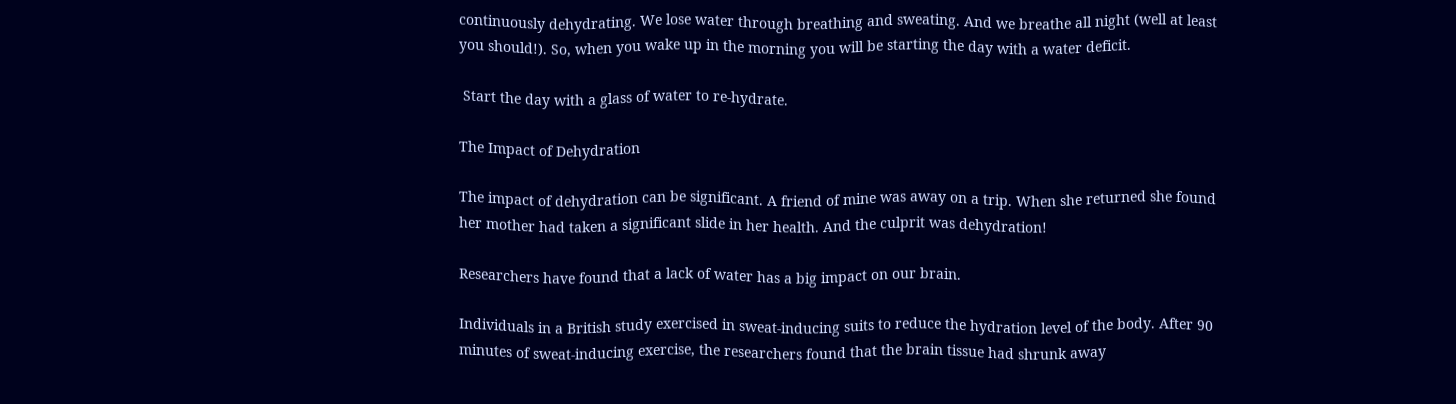continuously dehydrating. We lose water through breathing and sweating. And we breathe all night (well at least you should!). So, when you wake up in the morning you will be starting the day with a water deficit.

 Start the day with a glass of water to re-hydrate.

The Impact of Dehydration

The impact of dehydration can be significant. A friend of mine was away on a trip. When she returned she found her mother had taken a significant slide in her health. And the culprit was dehydration!

Researchers have found that a lack of water has a big impact on our brain.

Individuals in a British study exercised in sweat-inducing suits to reduce the hydration level of the body. After 90 minutes of sweat-inducing exercise, the researchers found that the brain tissue had shrunk away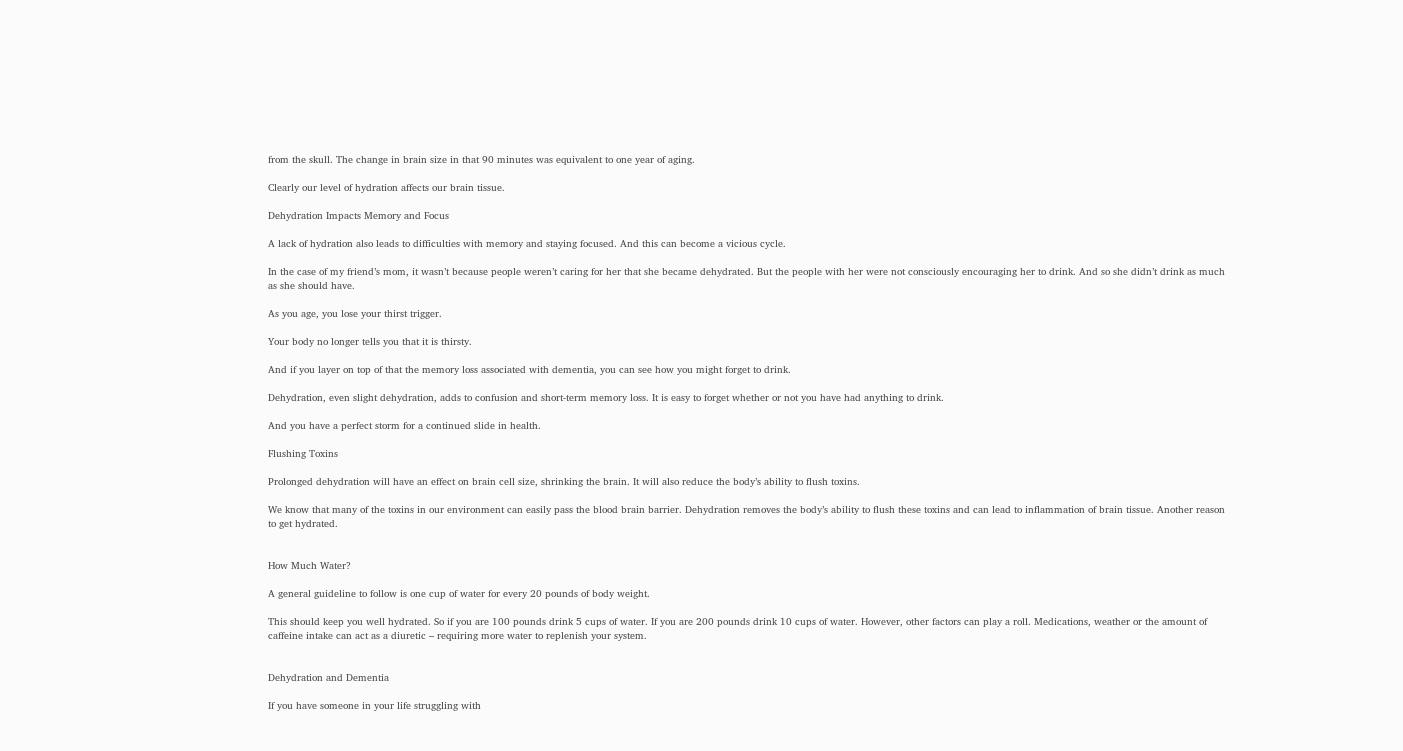from the skull. The change in brain size in that 90 minutes was equivalent to one year of aging.

Clearly our level of hydration affects our brain tissue.

Dehydration Impacts Memory and Focus

A lack of hydration also leads to difficulties with memory and staying focused. And this can become a vicious cycle.

In the case of my friend’s mom, it wasn’t because people weren’t caring for her that she became dehydrated. But the people with her were not consciously encouraging her to drink. And so she didn’t drink as much as she should have.

As you age, you lose your thirst trigger.

Your body no longer tells you that it is thirsty.

And if you layer on top of that the memory loss associated with dementia, you can see how you might forget to drink.

Dehydration, even slight dehydration, adds to confusion and short-term memory loss. It is easy to forget whether or not you have had anything to drink.

And you have a perfect storm for a continued slide in health.

Flushing Toxins

Prolonged dehydration will have an effect on brain cell size, shrinking the brain. It will also reduce the body’s ability to flush toxins.

We know that many of the toxins in our environment can easily pass the blood brain barrier. Dehydration removes the body’s ability to flush these toxins and can lead to inflammation of brain tissue. Another reason to get hydrated.


How Much Water?

A general guideline to follow is one cup of water for every 20 pounds of body weight.

This should keep you well hydrated. So if you are 100 pounds drink 5 cups of water. If you are 200 pounds drink 10 cups of water. However, other factors can play a roll. Medications, weather or the amount of caffeine intake can act as a diuretic – requiring more water to replenish your system.


Dehydration and Dementia

If you have someone in your life struggling with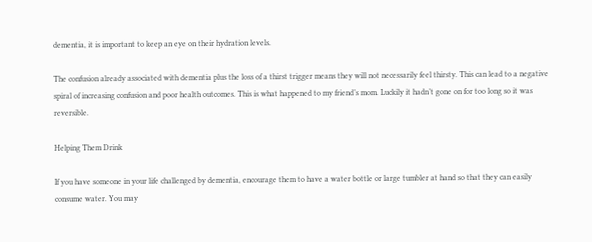dementia, it is important to keep an eye on their hydration levels.

The confusion already associated with dementia plus the loss of a thirst trigger means they will not necessarily feel thirsty. This can lead to a negative spiral of increasing confusion and poor health outcomes. This is what happened to my friend’s mom. Luckily it hadn’t gone on for too long so it was reversible.

Helping Them Drink

If you have someone in your life challenged by dementia, encourage them to have a water bottle or large tumbler at hand so that they can easily consume water. You may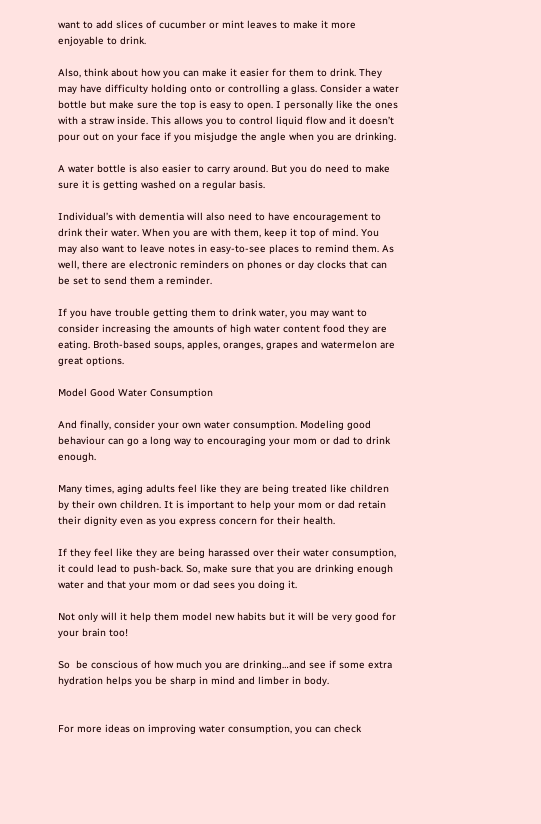want to add slices of cucumber or mint leaves to make it more enjoyable to drink.

Also, think about how you can make it easier for them to drink. They may have difficulty holding onto or controlling a glass. Consider a water bottle but make sure the top is easy to open. I personally like the ones with a straw inside. This allows you to control liquid flow and it doesn’t pour out on your face if you misjudge the angle when you are drinking.

A water bottle is also easier to carry around. But you do need to make sure it is getting washed on a regular basis.

Individual’s with dementia will also need to have encouragement to drink their water. When you are with them, keep it top of mind. You may also want to leave notes in easy-to-see places to remind them. As well, there are electronic reminders on phones or day clocks that can be set to send them a reminder.

If you have trouble getting them to drink water, you may want to consider increasing the amounts of high water content food they are eating. Broth-based soups, apples, oranges, grapes and watermelon are great options.

Model Good Water Consumption

And finally, consider your own water consumption. Modeling good behaviour can go a long way to encouraging your mom or dad to drink enough.

Many times, aging adults feel like they are being treated like children by their own children. It is important to help your mom or dad retain their dignity even as you express concern for their health.

If they feel like they are being harassed over their water consumption, it could lead to push-back. So, make sure that you are drinking enough water and that your mom or dad sees you doing it.

Not only will it help them model new habits but it will be very good for your brain too!

So  be conscious of how much you are drinking…and see if some extra hydration helps you be sharp in mind and limber in body.


For more ideas on improving water consumption, you can check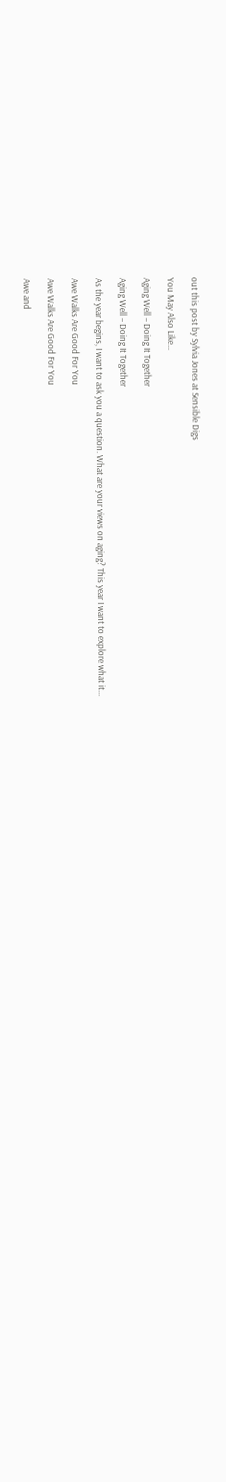out this post by Sylvia Jones at Sensible Digs

You May Also Like…

Aging Well – Doing It Together

Aging Well – Doing It Together

As the year begins, I want to ask you a question. What are your views on aging? This year I want to explore what it...

Awe Walks Are Good For You

Awe Walks Are Good For You

Awe and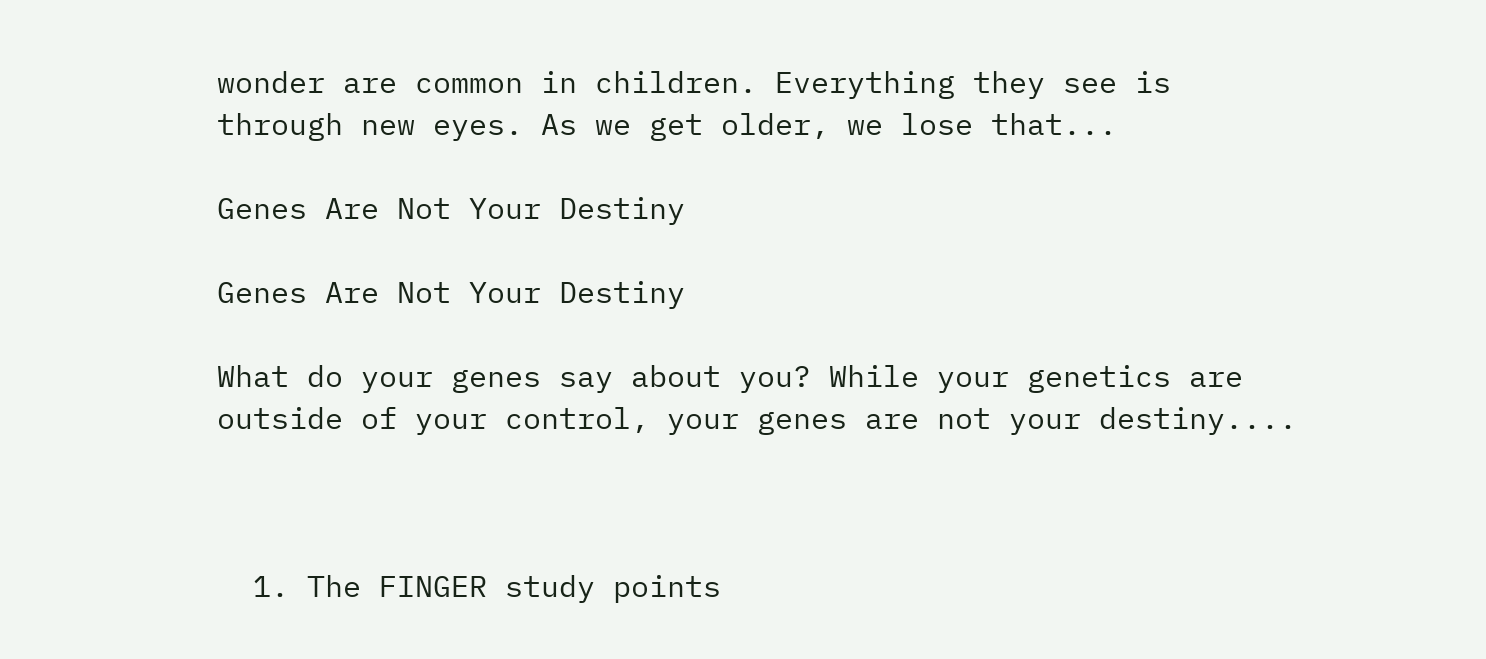wonder are common in children. Everything they see is through new eyes. As we get older, we lose that...

Genes Are Not Your Destiny

Genes Are Not Your Destiny

What do your genes say about you? While your genetics are outside of your control, your genes are not your destiny....



  1. The FINGER study points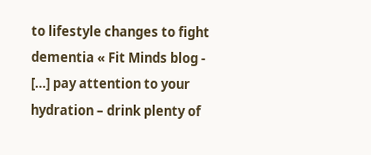to lifestyle changes to fight dementia « Fit Minds blog - […] pay attention to your hydration – drink plenty of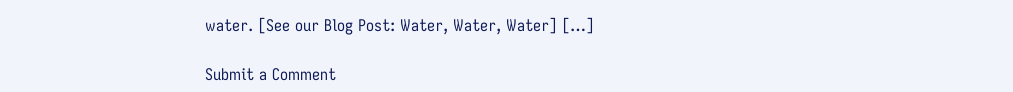water. [See our Blog Post: Water, Water, Water] […]

Submit a Comment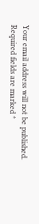Your email address will not be published. Required fields are marked *